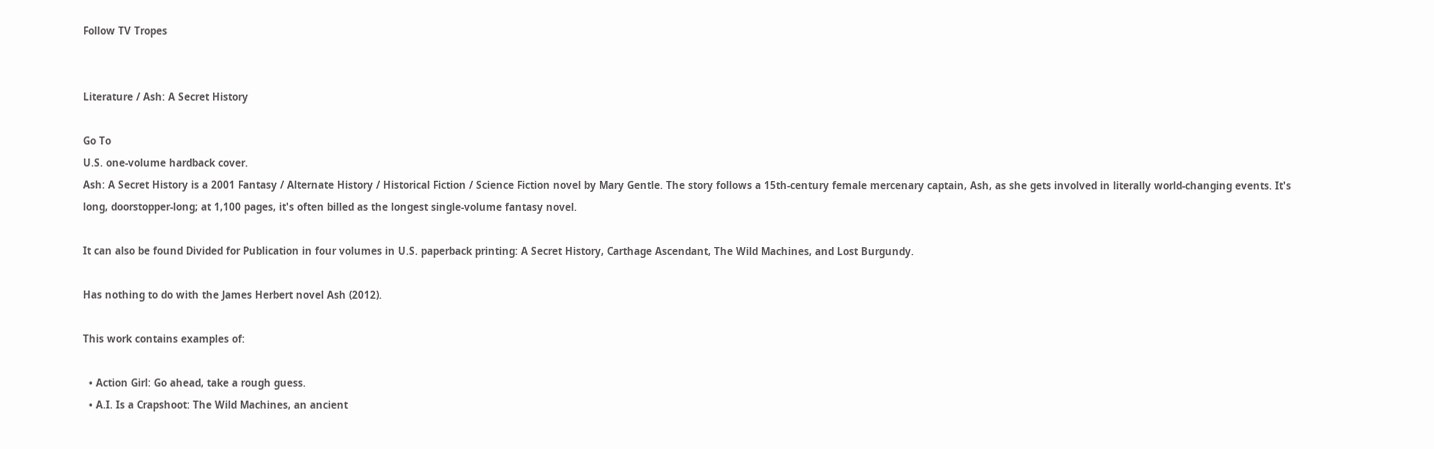Follow TV Tropes


Literature / Ash: A Secret History

Go To
U.S. one-volume hardback cover.
Ash: A Secret History is a 2001 Fantasy / Alternate History / Historical Fiction / Science Fiction novel by Mary Gentle. The story follows a 15th-century female mercenary captain, Ash, as she gets involved in literally world-changing events. It's long, doorstopper-long; at 1,100 pages, it's often billed as the longest single-volume fantasy novel.

It can also be found Divided for Publication in four volumes in U.S. paperback printing: A Secret History, Carthage Ascendant, The Wild Machines, and Lost Burgundy.

Has nothing to do with the James Herbert novel Ash (2012).

This work contains examples of:

  • Action Girl: Go ahead, take a rough guess.
  • A.I. Is a Crapshoot: The Wild Machines, an ancient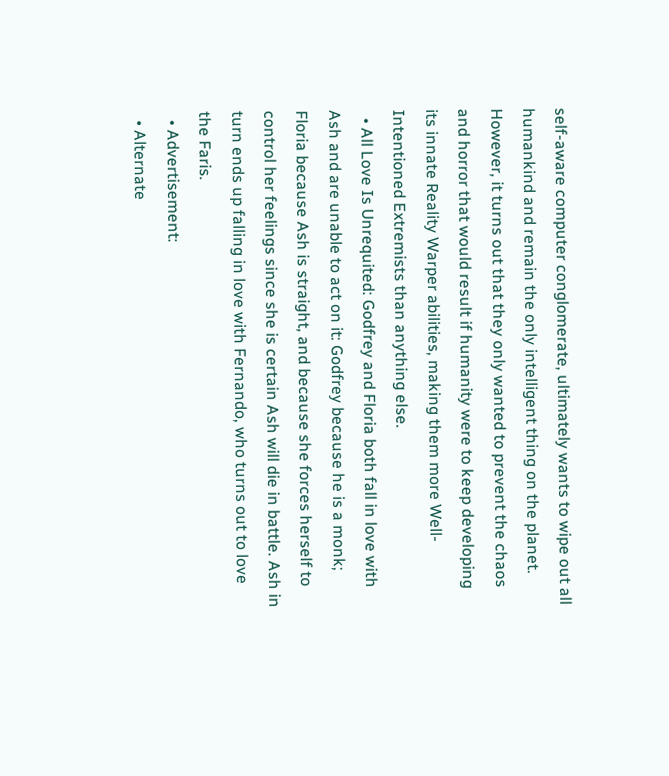self-aware computer conglomerate, ultimately wants to wipe out all humankind and remain the only intelligent thing on the planet. However, it turns out that they only wanted to prevent the chaos and horror that would result if humanity were to keep developing its innate Reality Warper abilities, making them more Well-Intentioned Extremists than anything else.
  • All Love Is Unrequited: Godfrey and Floria both fall in love with Ash and are unable to act on it: Godfrey because he is a monk; Floria because Ash is straight, and because she forces herself to control her feelings since she is certain Ash will die in battle. Ash in turn ends up falling in love with Fernando, who turns out to love the Faris.
  • Advertisement:
  • Alternate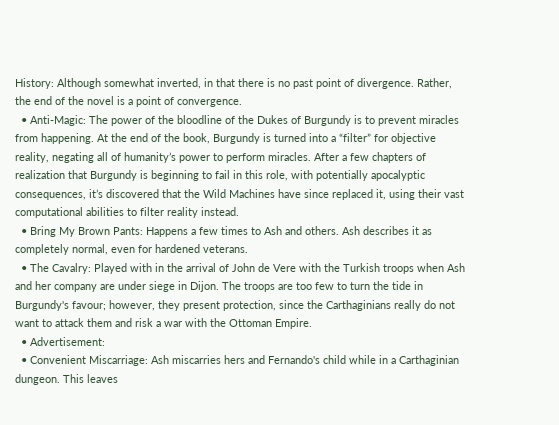History: Although somewhat inverted, in that there is no past point of divergence. Rather, the end of the novel is a point of convergence.
  • Anti-Magic: The power of the bloodline of the Dukes of Burgundy is to prevent miracles from happening. At the end of the book, Burgundy is turned into a “filter” for objective reality, negating all of humanity’s power to perform miracles. After a few chapters of realization that Burgundy is beginning to fail in this role, with potentially apocalyptic consequences, it’s discovered that the Wild Machines have since replaced it, using their vast computational abilities to filter reality instead.
  • Bring My Brown Pants: Happens a few times to Ash and others. Ash describes it as completely normal, even for hardened veterans.
  • The Cavalry: Played with in the arrival of John de Vere with the Turkish troops when Ash and her company are under siege in Dijon. The troops are too few to turn the tide in Burgundy's favour; however, they present protection, since the Carthaginians really do not want to attack them and risk a war with the Ottoman Empire.
  • Advertisement:
  • Convenient Miscarriage: Ash miscarries hers and Fernando's child while in a Carthaginian dungeon. This leaves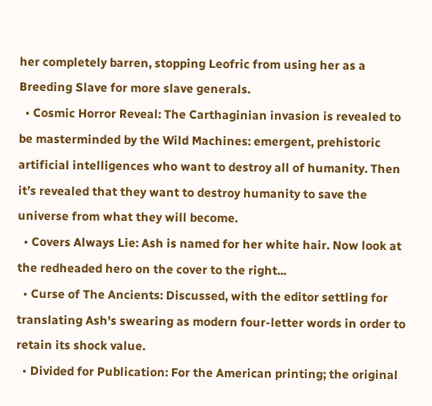her completely barren, stopping Leofric from using her as a Breeding Slave for more slave generals.
  • Cosmic Horror Reveal: The Carthaginian invasion is revealed to be masterminded by the Wild Machines: emergent, prehistoric artificial intelligences who want to destroy all of humanity. Then it’s revealed that they want to destroy humanity to save the universe from what they will become.
  • Covers Always Lie: Ash is named for her white hair. Now look at the redheaded hero on the cover to the right...
  • Curse of The Ancients: Discussed, with the editor settling for translating Ash's swearing as modern four-letter words in order to retain its shock value.
  • Divided for Publication: For the American printing; the original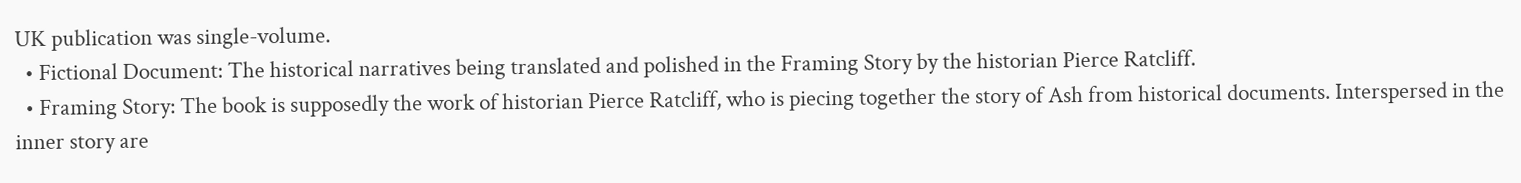UK publication was single-volume.
  • Fictional Document: The historical narratives being translated and polished in the Framing Story by the historian Pierce Ratcliff.
  • Framing Story: The book is supposedly the work of historian Pierce Ratcliff, who is piecing together the story of Ash from historical documents. Interspersed in the inner story are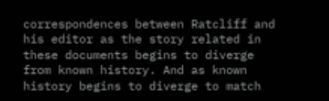correspondences between Ratcliff and his editor as the story related in these documents begins to diverge from known history. And as known history begins to diverge to match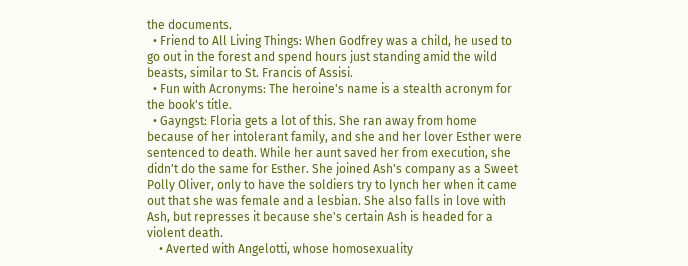the documents.
  • Friend to All Living Things: When Godfrey was a child, he used to go out in the forest and spend hours just standing amid the wild beasts, similar to St. Francis of Assisi.
  • Fun with Acronyms: The heroine's name is a stealth acronym for the book's title.
  • Gayngst: Floria gets a lot of this. She ran away from home because of her intolerant family, and she and her lover Esther were sentenced to death. While her aunt saved her from execution, she didn't do the same for Esther. She joined Ash's company as a Sweet Polly Oliver, only to have the soldiers try to lynch her when it came out that she was female and a lesbian. She also falls in love with Ash, but represses it because she's certain Ash is headed for a violent death.
    • Averted with Angelotti, whose homosexuality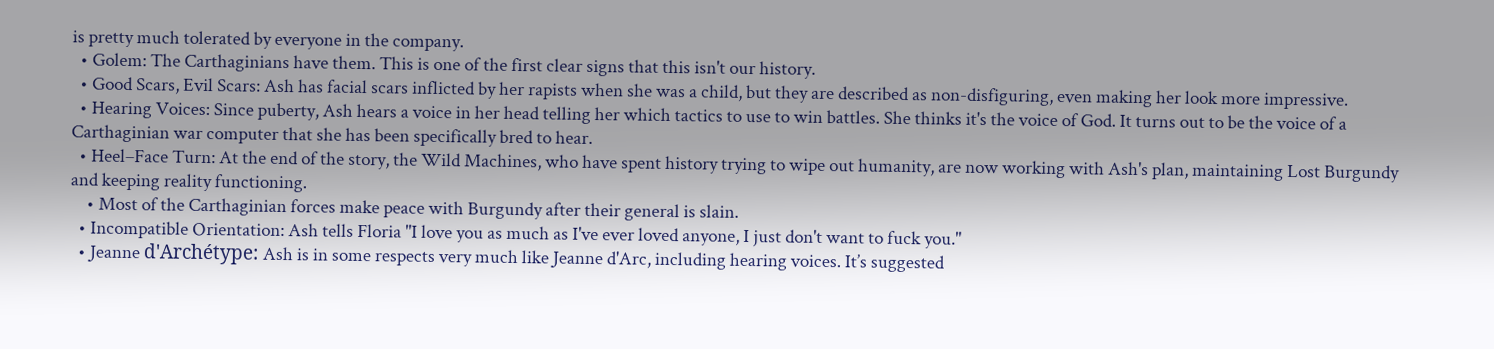is pretty much tolerated by everyone in the company.
  • Golem: The Carthaginians have them. This is one of the first clear signs that this isn't our history.
  • Good Scars, Evil Scars: Ash has facial scars inflicted by her rapists when she was a child, but they are described as non-disfiguring, even making her look more impressive.
  • Hearing Voices: Since puberty, Ash hears a voice in her head telling her which tactics to use to win battles. She thinks it's the voice of God. It turns out to be the voice of a Carthaginian war computer that she has been specifically bred to hear.
  • Heel–Face Turn: At the end of the story, the Wild Machines, who have spent history trying to wipe out humanity, are now working with Ash's plan, maintaining Lost Burgundy and keeping reality functioning.
    • Most of the Carthaginian forces make peace with Burgundy after their general is slain.
  • Incompatible Orientation: Ash tells Floria "I love you as much as I've ever loved anyone, I just don't want to fuck you."
  • Jeanne d'Archétype: Ash is in some respects very much like Jeanne d'Arc, including hearing voices. It’s suggested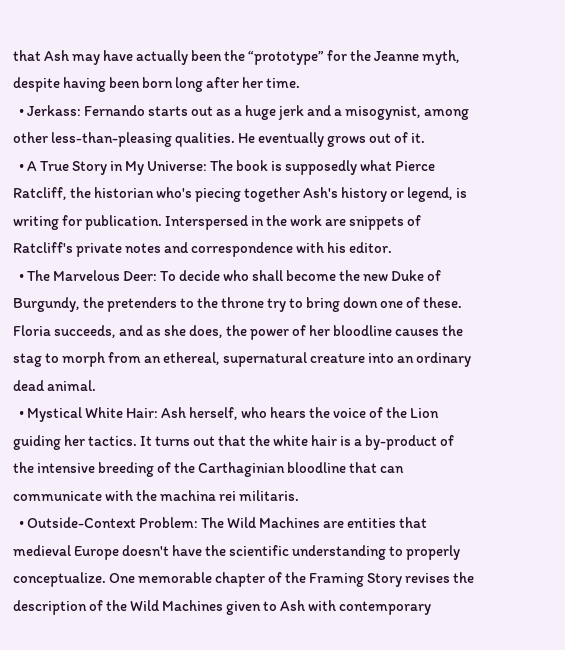that Ash may have actually been the “prototype” for the Jeanne myth, despite having been born long after her time.
  • Jerkass: Fernando starts out as a huge jerk and a misogynist, among other less-than-pleasing qualities. He eventually grows out of it.
  • A True Story in My Universe: The book is supposedly what Pierce Ratcliff, the historian who's piecing together Ash's history or legend, is writing for publication. Interspersed in the work are snippets of Ratcliff's private notes and correspondence with his editor.
  • The Marvelous Deer: To decide who shall become the new Duke of Burgundy, the pretenders to the throne try to bring down one of these. Floria succeeds, and as she does, the power of her bloodline causes the stag to morph from an ethereal, supernatural creature into an ordinary dead animal.
  • Mystical White Hair: Ash herself, who hears the voice of the Lion guiding her tactics. It turns out that the white hair is a by-product of the intensive breeding of the Carthaginian bloodline that can communicate with the machina rei militaris.
  • Outside-Context Problem: The Wild Machines are entities that medieval Europe doesn't have the scientific understanding to properly conceptualize. One memorable chapter of the Framing Story revises the description of the Wild Machines given to Ash with contemporary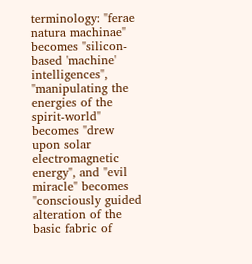terminology: "ferae natura machinae" becomes "silicon-based 'machine' intelligences", "manipulating the energies of the spirit-world" becomes "drew upon solar electromagnetic energy", and "evil miracle" becomes "consciously guided alteration of the basic fabric of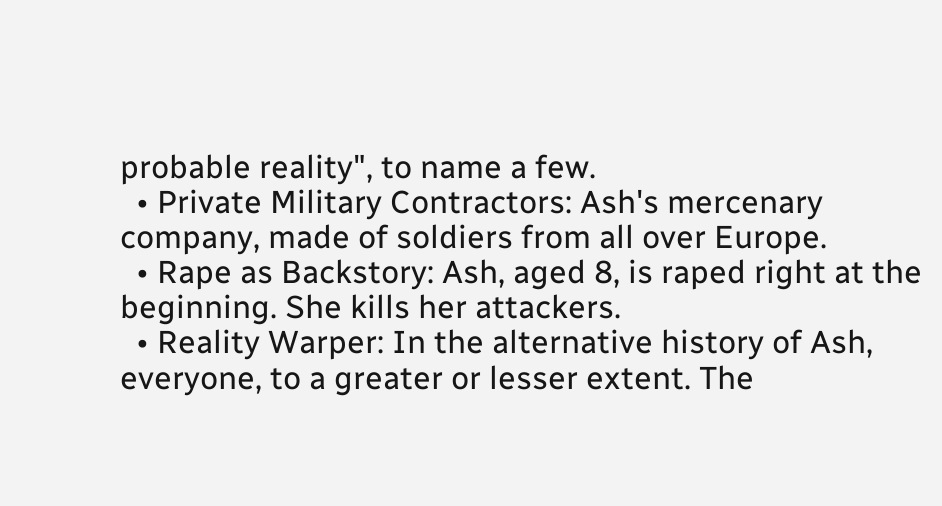probable reality", to name a few.
  • Private Military Contractors: Ash's mercenary company, made of soldiers from all over Europe.
  • Rape as Backstory: Ash, aged 8, is raped right at the beginning. She kills her attackers.
  • Reality Warper: In the alternative history of Ash, everyone, to a greater or lesser extent. The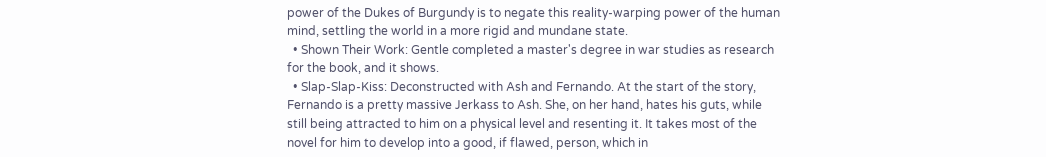power of the Dukes of Burgundy is to negate this reality-warping power of the human mind, settling the world in a more rigid and mundane state.
  • Shown Their Work: Gentle completed a master's degree in war studies as research for the book, and it shows.
  • Slap-Slap-Kiss: Deconstructed with Ash and Fernando. At the start of the story, Fernando is a pretty massive Jerkass to Ash. She, on her hand, hates his guts, while still being attracted to him on a physical level and resenting it. It takes most of the novel for him to develop into a good, if flawed, person, which in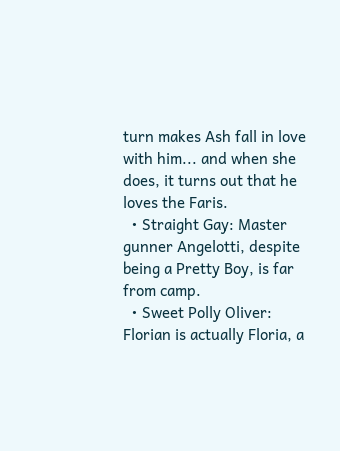turn makes Ash fall in love with him... and when she does, it turns out that he loves the Faris.
  • Straight Gay: Master gunner Angelotti, despite being a Pretty Boy, is far from camp.
  • Sweet Polly Oliver: Florian is actually Floria, a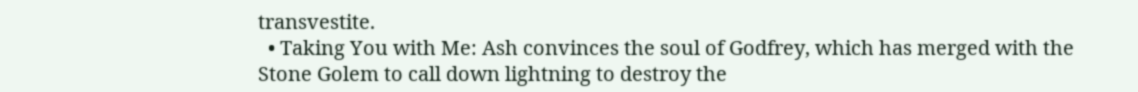transvestite.
  • Taking You with Me: Ash convinces the soul of Godfrey, which has merged with the Stone Golem to call down lightning to destroy the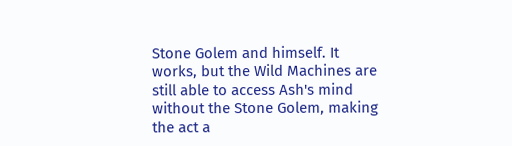Stone Golem and himself. It works, but the Wild Machines are still able to access Ash's mind without the Stone Golem, making the act a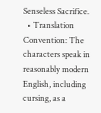Senseless Sacrifice.
  • Translation Convention: The characters speak in reasonably modern English, including cursing, as a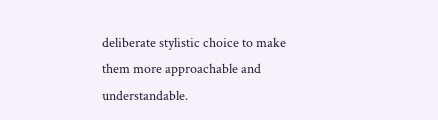deliberate stylistic choice to make them more approachable and understandable.